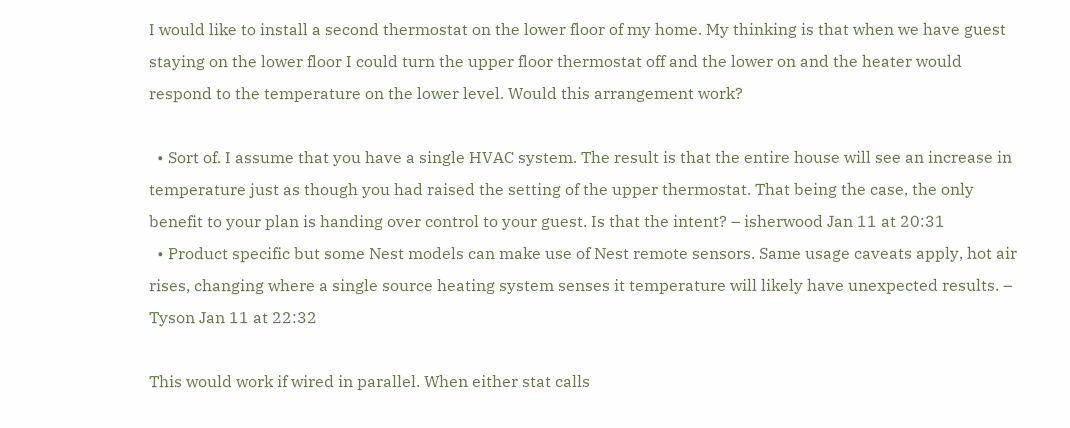I would like to install a second thermostat on the lower floor of my home. My thinking is that when we have guest staying on the lower floor I could turn the upper floor thermostat off and the lower on and the heater would respond to the temperature on the lower level. Would this arrangement work?

  • Sort of. I assume that you have a single HVAC system. The result is that the entire house will see an increase in temperature just as though you had raised the setting of the upper thermostat. That being the case, the only benefit to your plan is handing over control to your guest. Is that the intent? – isherwood Jan 11 at 20:31
  • Product specific but some Nest models can make use of Nest remote sensors. Same usage caveats apply, hot air rises, changing where a single source heating system senses it temperature will likely have unexpected results. – Tyson Jan 11 at 22:32

This would work if wired in parallel. When either stat calls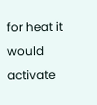for heat it would activate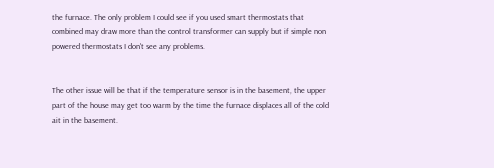the furnace. The only problem I could see if you used smart thermostats that combined may draw more than the control transformer can supply but if simple non powered thermostats I don't see any problems.


The other issue will be that if the temperature sensor is in the basement, the upper part of the house may get too warm by the time the furnace displaces all of the cold ait in the basement.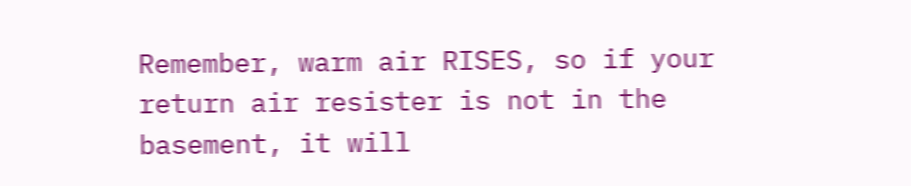Remember, warm air RISES, so if your return air resister is not in the basement, it will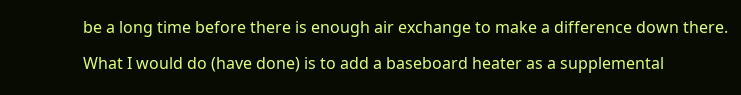be a long time before there is enough air exchange to make a difference down there.

What I would do (have done) is to add a baseboard heater as a supplemental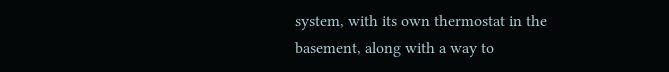system, with its own thermostat in the basement, along with a way to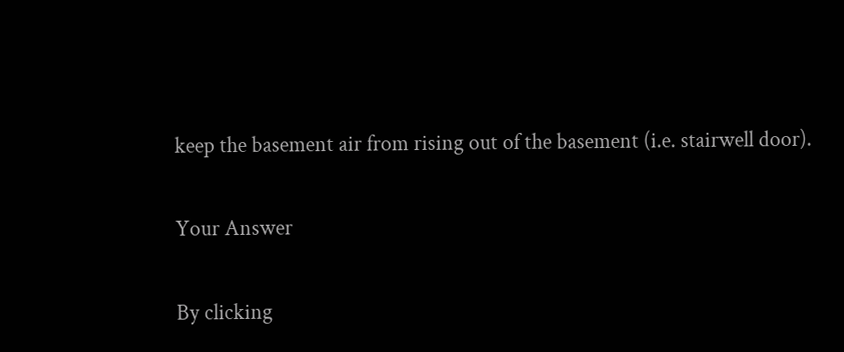keep the basement air from rising out of the basement (i.e. stairwell door).

Your Answer

By clicking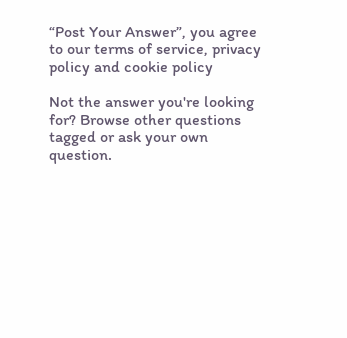“Post Your Answer”, you agree to our terms of service, privacy policy and cookie policy

Not the answer you're looking for? Browse other questions tagged or ask your own question.